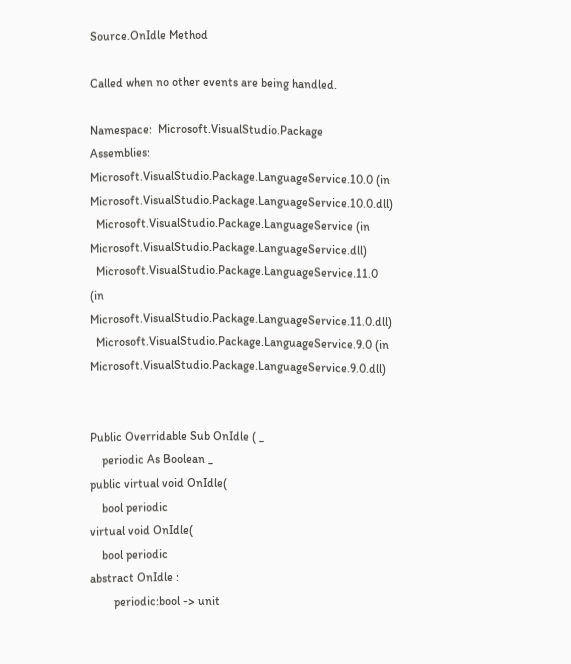Source.OnIdle Method

Called when no other events are being handled.

Namespace:  Microsoft.VisualStudio.Package
Assemblies:   Microsoft.VisualStudio.Package.LanguageService.10.0 (in Microsoft.VisualStudio.Package.LanguageService.10.0.dll)
  Microsoft.VisualStudio.Package.LanguageService (in Microsoft.VisualStudio.Package.LanguageService.dll)
  Microsoft.VisualStudio.Package.LanguageService.11.0 (in Microsoft.VisualStudio.Package.LanguageService.11.0.dll)
  Microsoft.VisualStudio.Package.LanguageService.9.0 (in Microsoft.VisualStudio.Package.LanguageService.9.0.dll)


Public Overridable Sub OnIdle ( _
    periodic As Boolean _
public virtual void OnIdle(
    bool periodic
virtual void OnIdle(
    bool periodic
abstract OnIdle :
        periodic:bool -> unit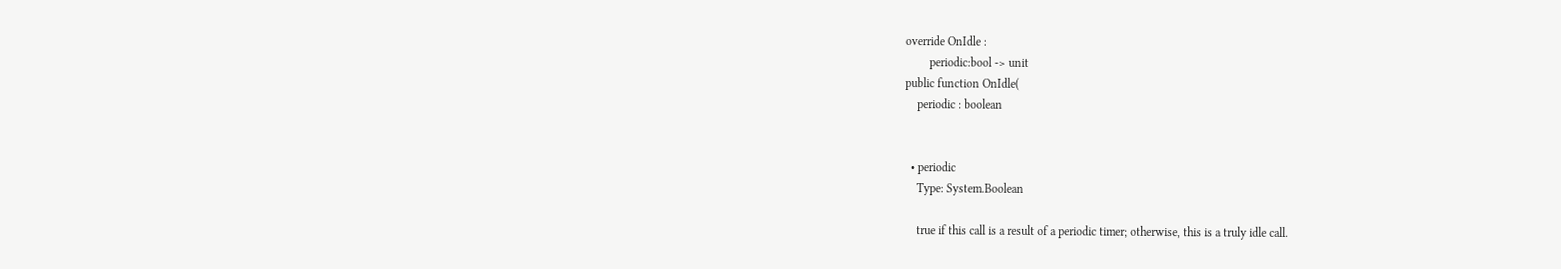override OnIdle :
        periodic:bool -> unit
public function OnIdle(
    periodic : boolean


  • periodic
    Type: System.Boolean

    true if this call is a result of a periodic timer; otherwise, this is a truly idle call.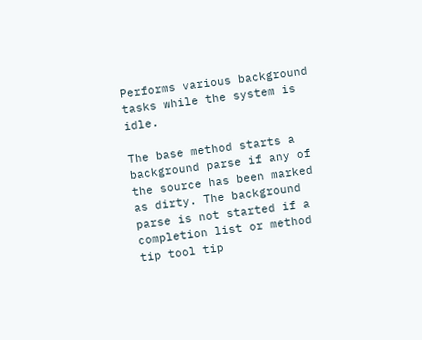Performs various background tasks while the system is idle.

The base method starts a background parse if any of the source has been marked as dirty. The background parse is not started if a completion list or method tip tool tip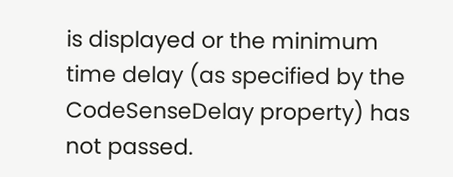is displayed or the minimum time delay (as specified by the CodeSenseDelay property) has not passed.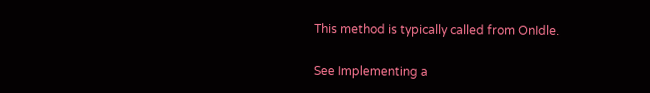This method is typically called from OnIdle.

See Implementing a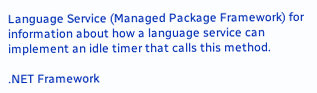Language Service (Managed Package Framework) for information about how a language service can implement an idle timer that calls this method.

.NET Framework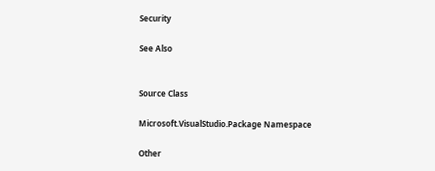Security

See Also


Source Class

Microsoft.VisualStudio.Package Namespace

Other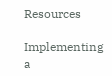Resources

Implementing a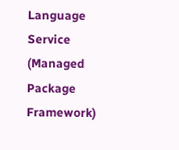Language Service (Managed Package Framework)